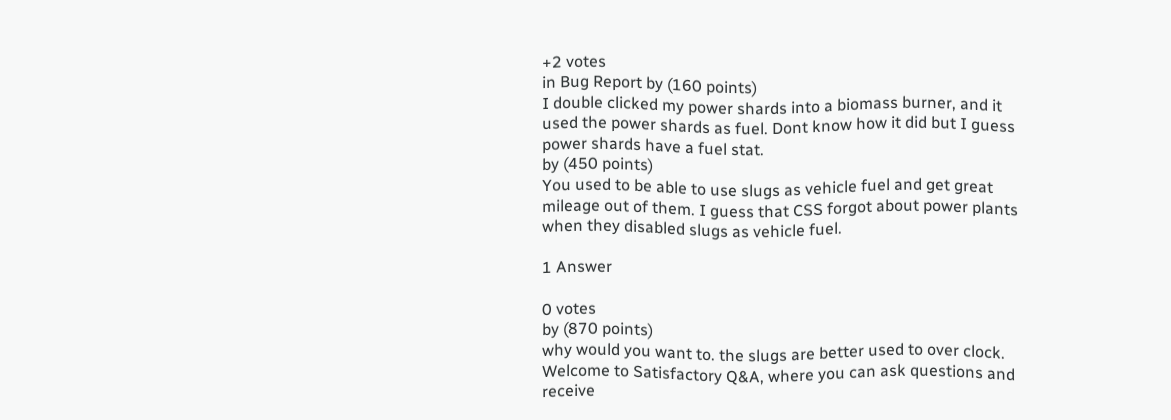+2 votes
in Bug Report by (160 points)
I double clicked my power shards into a biomass burner, and it used the power shards as fuel. Dont know how it did but I guess power shards have a fuel stat.
by (450 points)
You used to be able to use slugs as vehicle fuel and get great mileage out of them. I guess that CSS forgot about power plants when they disabled slugs as vehicle fuel.

1 Answer

0 votes
by (870 points)
why would you want to. the slugs are better used to over clock.
Welcome to Satisfactory Q&A, where you can ask questions and receive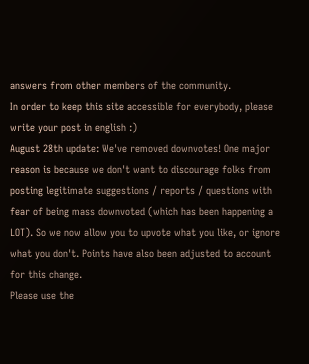answers from other members of the community.
In order to keep this site accessible for everybody, please write your post in english :)
August 28th update: We've removed downvotes! One major reason is because we don't want to discourage folks from posting legitimate suggestions / reports / questions with fear of being mass downvoted (which has been happening a LOT). So we now allow you to upvote what you like, or ignore what you don't. Points have also been adjusted to account for this change.
Please use the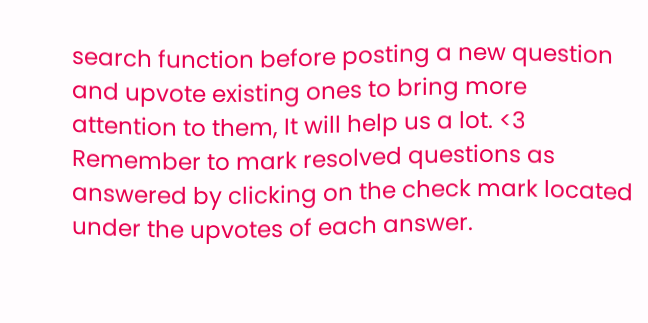search function before posting a new question and upvote existing ones to bring more attention to them, It will help us a lot. <3
Remember to mark resolved questions as answered by clicking on the check mark located under the upvotes of each answer.